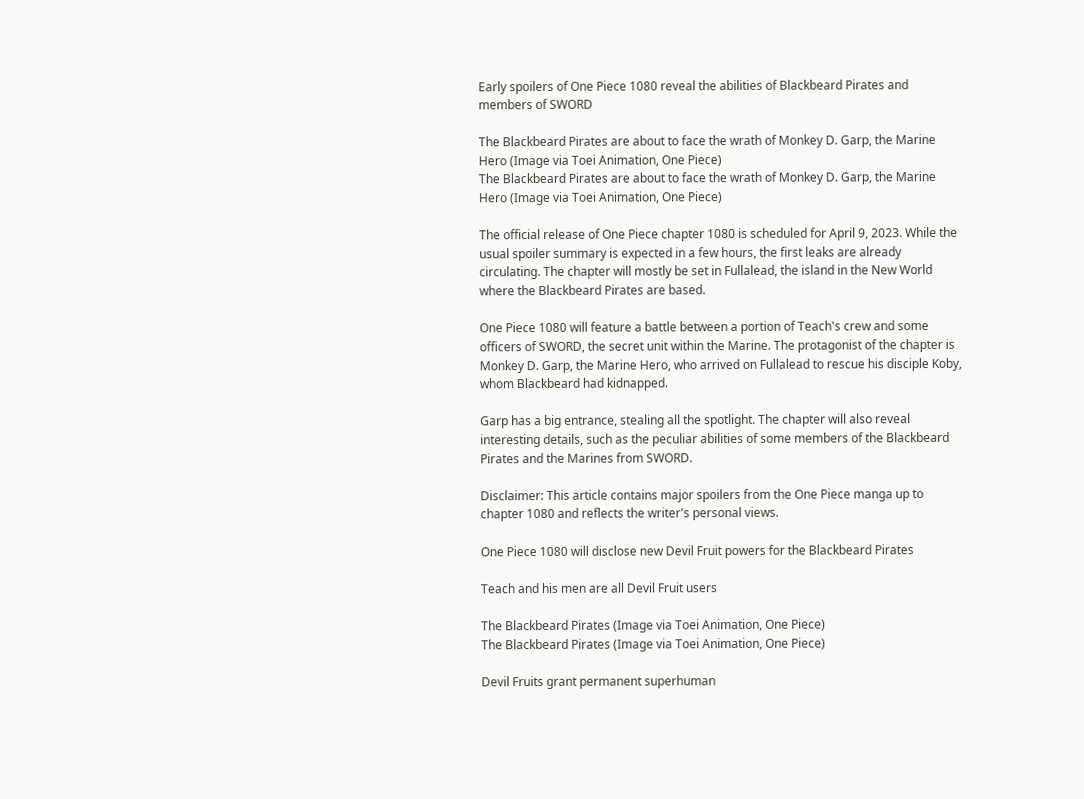Early spoilers of One Piece 1080 reveal the abilities of Blackbeard Pirates and members of SWORD

The Blackbeard Pirates are about to face the wrath of Monkey D. Garp, the Marine Hero (Image via Toei Animation, One Piece)
The Blackbeard Pirates are about to face the wrath of Monkey D. Garp, the Marine Hero (Image via Toei Animation, One Piece)

The official release of One Piece chapter 1080 is scheduled for April 9, 2023. While the usual spoiler summary is expected in a few hours, the first leaks are already circulating. The chapter will mostly be set in Fullalead, the island in the New World where the Blackbeard Pirates are based.

One Piece 1080 will feature a battle between a portion of Teach's crew and some officers of SWORD, the secret unit within the Marine. The protagonist of the chapter is Monkey D. Garp, the Marine Hero, who arrived on Fullalead to rescue his disciple Koby, whom Blackbeard had kidnapped.

Garp has a big entrance, stealing all the spotlight. The chapter will also reveal interesting details, such as the peculiar abilities of some members of the Blackbeard Pirates and the Marines from SWORD.

Disclaimer: This article contains major spoilers from the One Piece manga up to chapter 1080 and reflects the writer's personal views.

One Piece 1080 will disclose new Devil Fruit powers for the Blackbeard Pirates

Teach and his men are all Devil Fruit users

The Blackbeard Pirates (Image via Toei Animation, One Piece)
The Blackbeard Pirates (Image via Toei Animation, One Piece)

Devil Fruits grant permanent superhuman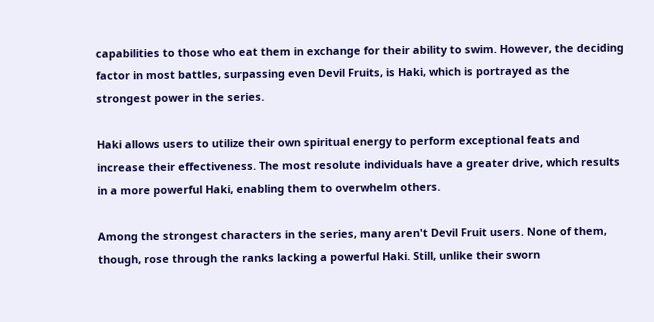capabilities to those who eat them in exchange for their ability to swim. However, the deciding factor in most battles, surpassing even Devil Fruits, is Haki, which is portrayed as the strongest power in the series.

Haki allows users to utilize their own spiritual energy to perform exceptional feats and increase their effectiveness. The most resolute individuals have a greater drive, which results in a more powerful Haki, enabling them to overwhelm others.

Among the strongest characters in the series, many aren't Devil Fruit users. None of them, though, rose through the ranks lacking a powerful Haki. Still, unlike their sworn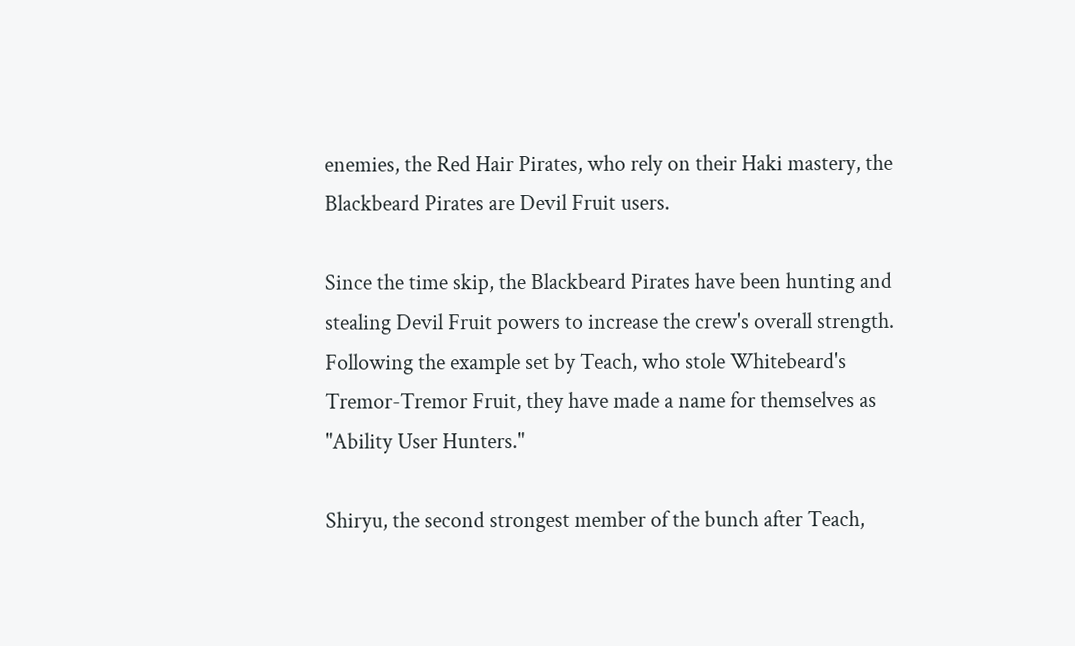enemies, the Red Hair Pirates, who rely on their Haki mastery, the Blackbeard Pirates are Devil Fruit users.

Since the time skip, the Blackbeard Pirates have been hunting and stealing Devil Fruit powers to increase the crew's overall strength. Following the example set by Teach, who stole Whitebeard's Tremor-Tremor Fruit, they have made a name for themselves as "Ability User Hunters."

Shiryu, the second strongest member of the bunch after Teach,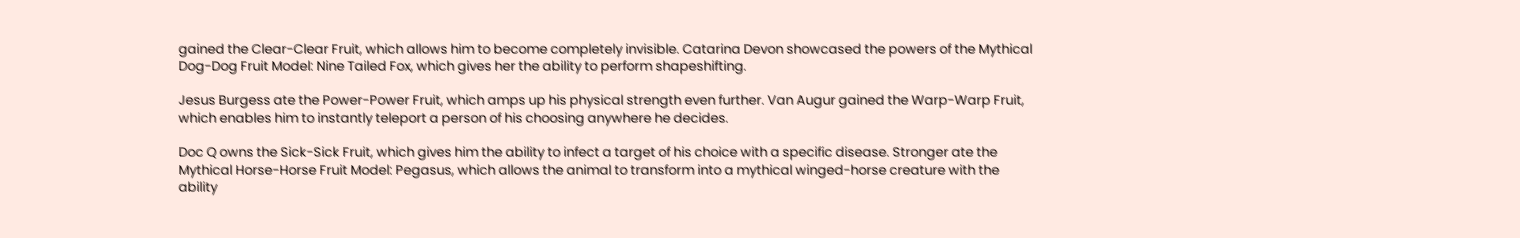gained the Clear-Clear Fruit, which allows him to become completely invisible. Catarina Devon showcased the powers of the Mythical Dog-Dog Fruit Model: Nine Tailed Fox, which gives her the ability to perform shapeshifting.

Jesus Burgess ate the Power-Power Fruit, which amps up his physical strength even further. Van Augur gained the Warp-Warp Fruit, which enables him to instantly teleport a person of his choosing anywhere he decides.

Doc Q owns the Sick-Sick Fruit, which gives him the ability to infect a target of his choice with a specific disease. Stronger ate the Mythical Horse-Horse Fruit Model: Pegasus, which allows the animal to transform into a mythical winged-horse creature with the ability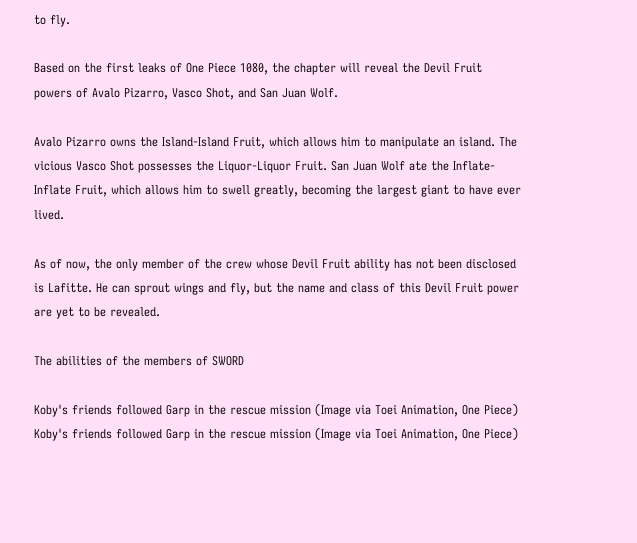to fly.

Based on the first leaks of One Piece 1080, the chapter will reveal the Devil Fruit powers of Avalo Pizarro, Vasco Shot, and San Juan Wolf.

Avalo Pizarro owns the Island-Island Fruit, which allows him to manipulate an island. The vicious Vasco Shot possesses the Liquor-Liquor Fruit. San Juan Wolf ate the Inflate-Inflate Fruit, which allows him to swell greatly, becoming the largest giant to have ever lived.

As of now, the only member of the crew whose Devil Fruit ability has not been disclosed is Lafitte. He can sprout wings and fly, but the name and class of this Devil Fruit power are yet to be revealed.

The abilities of the members of SWORD

Koby's friends followed Garp in the rescue mission (Image via Toei Animation, One Piece)
Koby's friends followed Garp in the rescue mission (Image via Toei Animation, One Piece)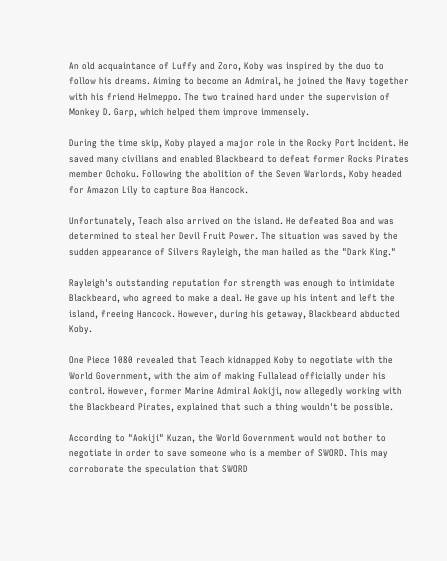An old acquaintance of Luffy and Zoro, Koby was inspired by the duo to follow his dreams. Aiming to become an Admiral, he joined the Navy together with his friend Helmeppo. The two trained hard under the supervision of Monkey D. Garp, which helped them improve immensely.

During the time skip, Koby played a major role in the Rocky Port Incident. He saved many civilians and enabled Blackbeard to defeat former Rocks Pirates member Ochoku. Following the abolition of the Seven Warlords, Koby headed for Amazon Lily to capture Boa Hancock.

Unfortunately, Teach also arrived on the island. He defeated Boa and was determined to steal her Devil Fruit Power. The situation was saved by the sudden appearance of Silvers Rayleigh, the man hailed as the "Dark King."

Rayleigh's outstanding reputation for strength was enough to intimidate Blackbeard, who agreed to make a deal. He gave up his intent and left the island, freeing Hancock. However, during his getaway, Blackbeard abducted Koby.

One Piece 1080 revealed that Teach kidnapped Koby to negotiate with the World Government, with the aim of making Fullalead officially under his control. However, former Marine Admiral Aokiji, now allegedly working with the Blackbeard Pirates, explained that such a thing wouldn't be possible.

According to "Aokiji" Kuzan, the World Government would not bother to negotiate in order to save someone who is a member of SWORD. This may corroborate the speculation that SWORD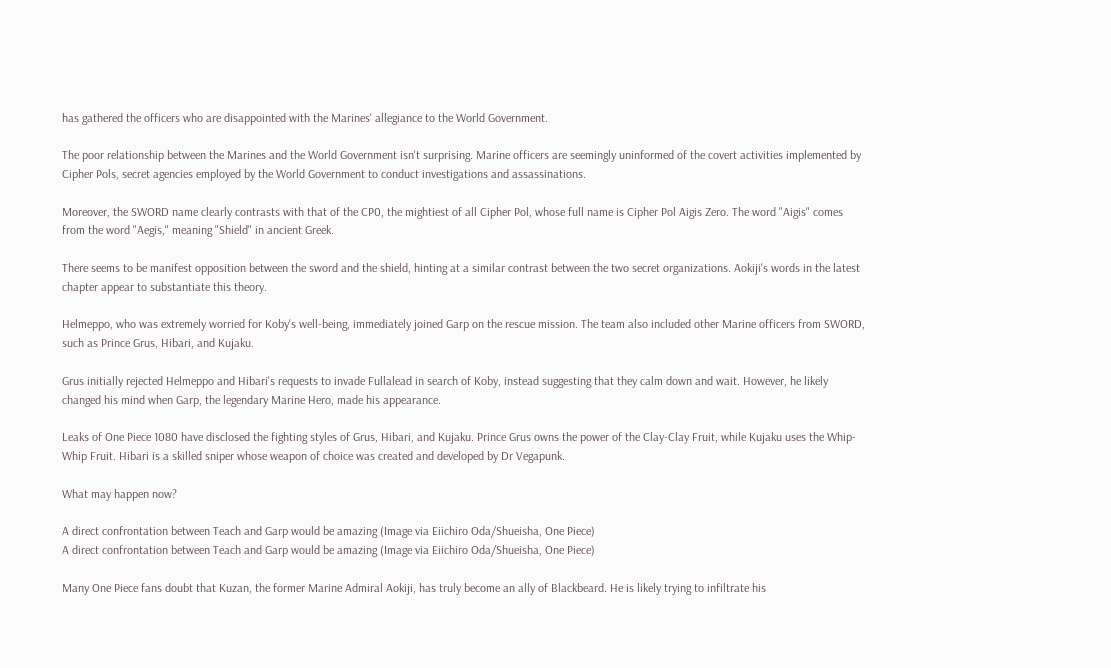has gathered the officers who are disappointed with the Marines' allegiance to the World Government.

The poor relationship between the Marines and the World Government isn't surprising. Marine officers are seemingly uninformed of the covert activities implemented by Cipher Pols, secret agencies employed by the World Government to conduct investigations and assassinations.

Moreover, the SWORD name clearly contrasts with that of the CP0, the mightiest of all Cipher Pol, whose full name is Cipher Pol Aigis Zero. The word "Aigis" comes from the word "Aegis," meaning "Shield" in ancient Greek.

There seems to be manifest opposition between the sword and the shield, hinting at a similar contrast between the two secret organizations. Aokiji's words in the latest chapter appear to substantiate this theory.

Helmeppo, who was extremely worried for Koby's well-being, immediately joined Garp on the rescue mission. The team also included other Marine officers from SWORD, such as Prince Grus, Hibari, and Kujaku.

Grus initially rejected Helmeppo and Hibari's requests to invade Fullalead in search of Koby, instead suggesting that they calm down and wait. However, he likely changed his mind when Garp, the legendary Marine Hero, made his appearance.

Leaks of One Piece 1080 have disclosed the fighting styles of Grus, Hibari, and Kujaku. Prince Grus owns the power of the Clay-Clay Fruit, while Kujaku uses the Whip-Whip Fruit. Hibari is a skilled sniper whose weapon of choice was created and developed by Dr Vegapunk.

What may happen now?

A direct confrontation between Teach and Garp would be amazing (Image via Eiichiro Oda/Shueisha, One Piece)
A direct confrontation between Teach and Garp would be amazing (Image via Eiichiro Oda/Shueisha, One Piece)

Many One Piece fans doubt that Kuzan, the former Marine Admiral Aokiji, has truly become an ally of Blackbeard. He is likely trying to infiltrate his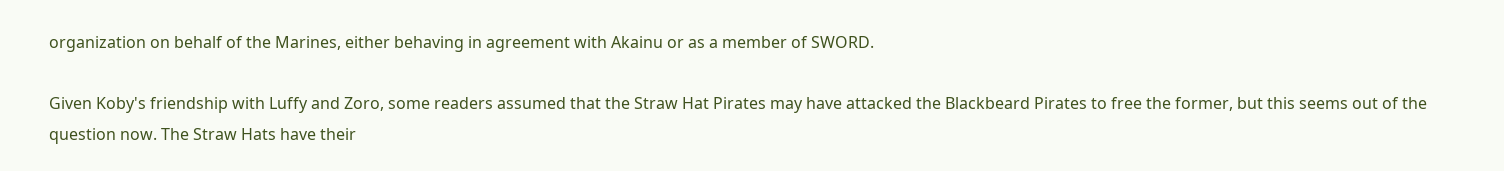organization on behalf of the Marines, either behaving in agreement with Akainu or as a member of SWORD.

Given Koby's friendship with Luffy and Zoro, some readers assumed that the Straw Hat Pirates may have attacked the Blackbeard Pirates to free the former, but this seems out of the question now. The Straw Hats have their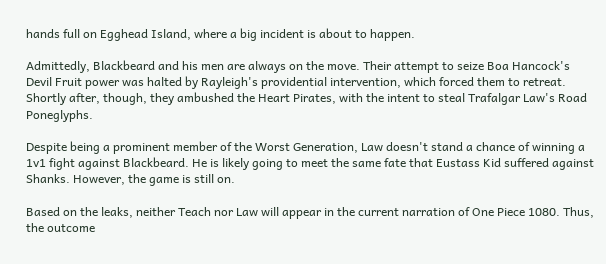hands full on Egghead Island, where a big incident is about to happen.

Admittedly, Blackbeard and his men are always on the move. Their attempt to seize Boa Hancock's Devil Fruit power was halted by Rayleigh's providential intervention, which forced them to retreat. Shortly after, though, they ambushed the Heart Pirates, with the intent to steal Trafalgar Law's Road Poneglyphs.

Despite being a prominent member of the Worst Generation, Law doesn't stand a chance of winning a 1v1 fight against Blackbeard. He is likely going to meet the same fate that Eustass Kid suffered against Shanks. However, the game is still on.

Based on the leaks, neither Teach nor Law will appear in the current narration of One Piece 1080. Thus, the outcome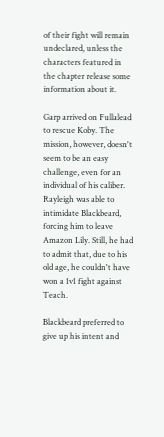of their fight will remain undeclared, unless the characters featured in the chapter release some information about it.

Garp arrived on Fullalead to rescue Koby. The mission, however, doesn't seem to be an easy challenge, even for an individual of his caliber. Rayleigh was able to intimidate Blackbeard, forcing him to leave Amazon Lily. Still, he had to admit that, due to his old age, he couldn't have won a 1v1 fight against Teach.

Blackbeard preferred to give up his intent and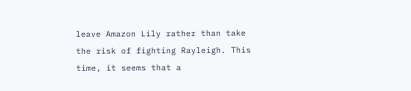leave Amazon Lily rather than take the risk of fighting Rayleigh. This time, it seems that a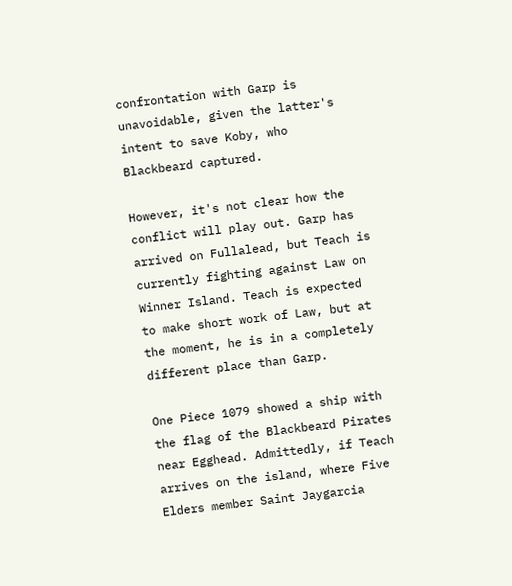confrontation with Garp is unavoidable, given the latter's intent to save Koby, who Blackbeard captured.

However, it's not clear how the conflict will play out. Garp has arrived on Fullalead, but Teach is currently fighting against Law on Winner Island. Teach is expected to make short work of Law, but at the moment, he is in a completely different place than Garp.

One Piece 1079 showed a ship with the flag of the Blackbeard Pirates near Egghead. Admittedly, if Teach arrives on the island, where Five Elders member Saint Jaygarcia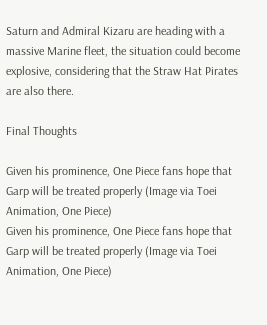Saturn and Admiral Kizaru are heading with a massive Marine fleet, the situation could become explosive, considering that the Straw Hat Pirates are also there.

Final Thoughts

Given his prominence, One Piece fans hope that Garp will be treated properly (Image via Toei Animation, One Piece)
Given his prominence, One Piece fans hope that Garp will be treated properly (Image via Toei Animation, One Piece)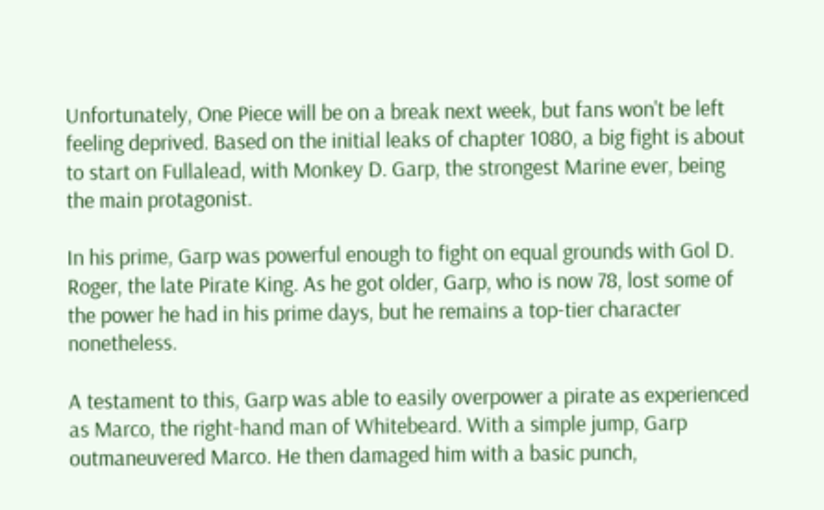Unfortunately, One Piece will be on a break next week, but fans won't be left feeling deprived. Based on the initial leaks of chapter 1080, a big fight is about to start on Fullalead, with Monkey D. Garp, the strongest Marine ever, being the main protagonist.

In his prime, Garp was powerful enough to fight on equal grounds with Gol D. Roger, the late Pirate King. As he got older, Garp, who is now 78, lost some of the power he had in his prime days, but he remains a top-tier character nonetheless.

A testament to this, Garp was able to easily overpower a pirate as experienced as Marco, the right-hand man of Whitebeard. With a simple jump, Garp outmaneuvered Marco. He then damaged him with a basic punch,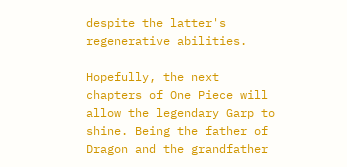despite the latter's regenerative abilities.

Hopefully, the next chapters of One Piece will allow the legendary Garp to shine. Being the father of Dragon and the grandfather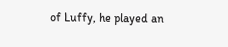of Luffy, he played an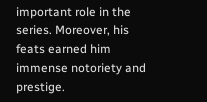important role in the series. Moreover, his feats earned him immense notoriety and prestige.